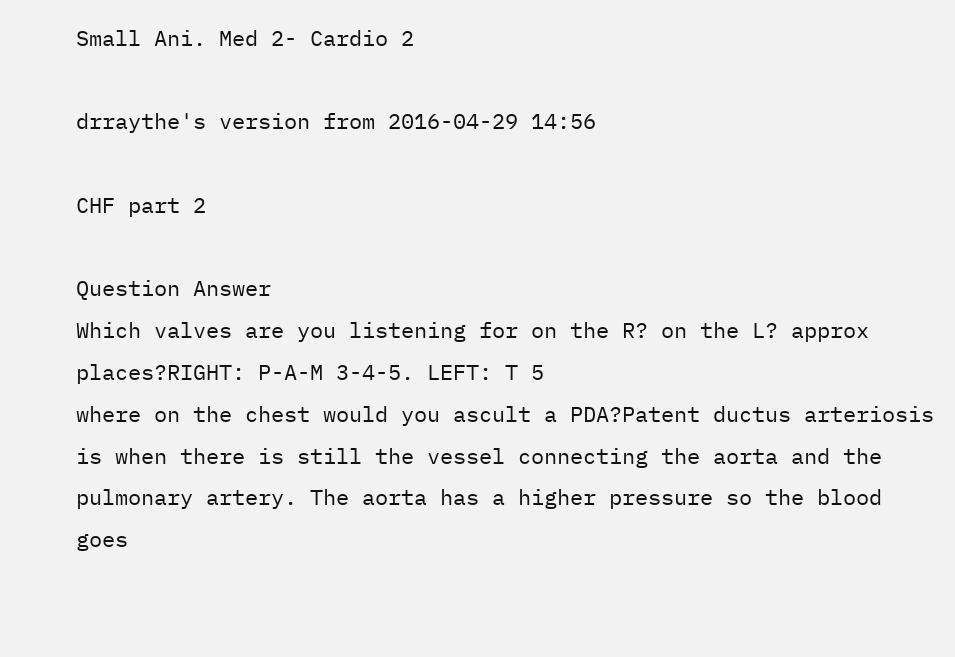Small Ani. Med 2- Cardio 2

drraythe's version from 2016-04-29 14:56

CHF part 2

Question Answer
Which valves are you listening for on the R? on the L? approx places?RIGHT: P-A-M 3-4-5. LEFT: T 5
where on the chest would you ascult a PDA?Patent ductus arteriosis is when there is still the vessel connecting the aorta and the pulmonary artery. The aorta has a higher pressure so the blood goes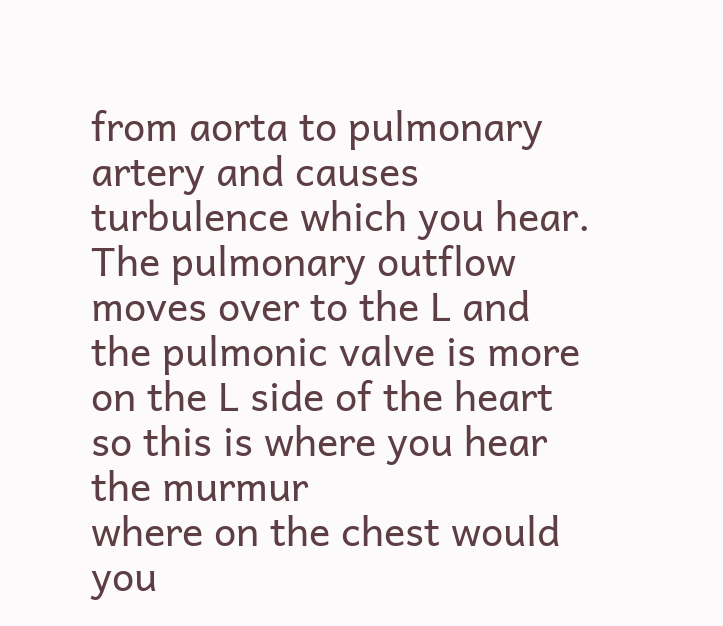from aorta to pulmonary artery and causes turbulence which you hear. The pulmonary outflow moves over to the L and the pulmonic valve is more on the L side of the heart so this is where you hear the murmur
where on the chest would you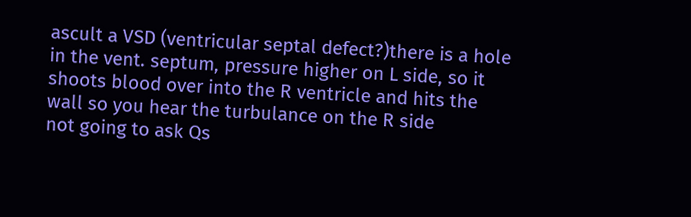ascult a VSD (ventricular septal defect?)there is a hole in the vent. septum, pressure higher on L side, so it shoots blood over into the R ventricle and hits the wall so you hear the turbulance on the R side
not going to ask Qs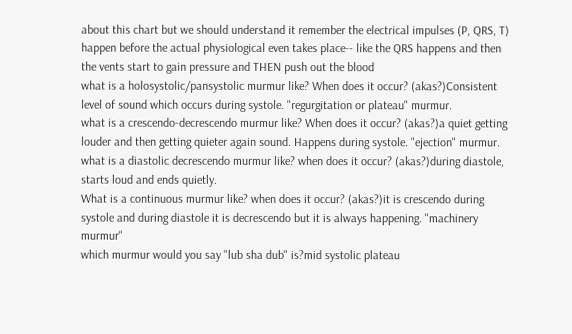about this chart but we should understand it remember the electrical impulses (P, QRS, T) happen before the actual physiological even takes place-- like the QRS happens and then the vents start to gain pressure and THEN push out the blood
what is a holosystolic/pansystolic murmur like? When does it occur? (akas?)Consistent level of sound which occurs during systole. "regurgitation or plateau" murmur.
what is a crescendo-decrescendo murmur like? When does it occur? (akas?)a quiet getting louder and then getting quieter again sound. Happens during systole. "ejection" murmur.
what is a diastolic decrescendo murmur like? when does it occur? (akas?)during diastole, starts loud and ends quietly.
What is a continuous murmur like? when does it occur? (akas?)it is crescendo during systole and during diastole it is decrescendo but it is always happening. "machinery murmur"
which murmur would you say "lub sha dub" is?mid systolic plateau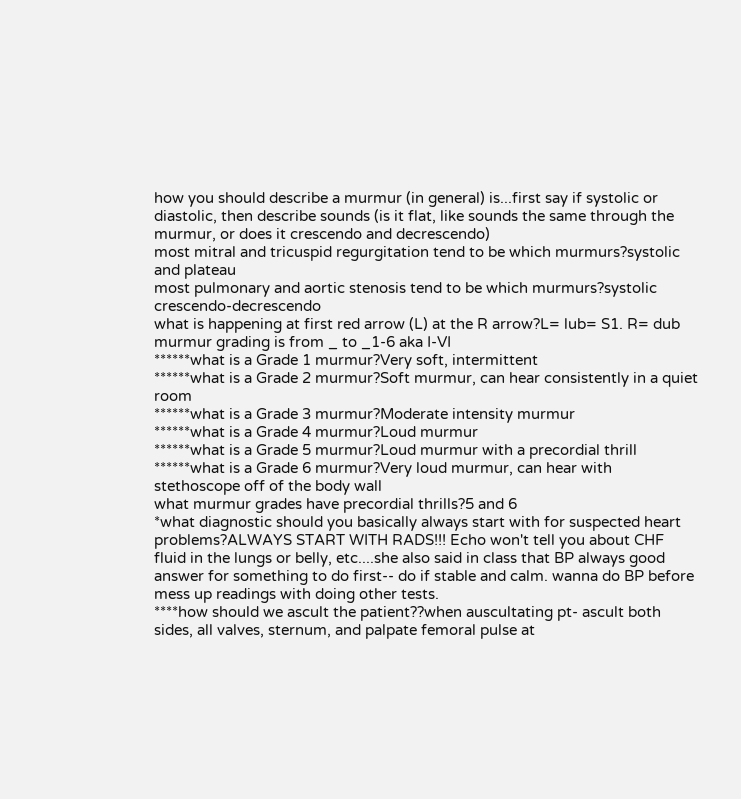how you should describe a murmur (in general) is...first say if systolic or diastolic, then describe sounds (is it flat, like sounds the same through the murmur, or does it crescendo and decrescendo)
most mitral and tricuspid regurgitation tend to be which murmurs?systolic and plateau
most pulmonary and aortic stenosis tend to be which murmurs?systolic crescendo-decrescendo
what is happening at first red arrow (L) at the R arrow?L= lub= S1. R= dub
murmur grading is from _ to _1-6 aka I-VI
******what is a Grade 1 murmur?Very soft, intermittent
******what is a Grade 2 murmur?Soft murmur, can hear consistently in a quiet room
******what is a Grade 3 murmur?Moderate intensity murmur
******what is a Grade 4 murmur?Loud murmur
******what is a Grade 5 murmur?Loud murmur with a precordial thrill
******what is a Grade 6 murmur?Very loud murmur, can hear with stethoscope off of the body wall
what murmur grades have precordial thrills?5 and 6
*what diagnostic should you basically always start with for suspected heart problems?ALWAYS START WITH RADS!!! Echo won't tell you about CHF fluid in the lungs or belly, etc....she also said in class that BP always good answer for something to do first-- do if stable and calm. wanna do BP before mess up readings with doing other tests.
****how should we ascult the patient??when auscultating pt- ascult both sides, all valves, sternum, and palpate femoral pulse at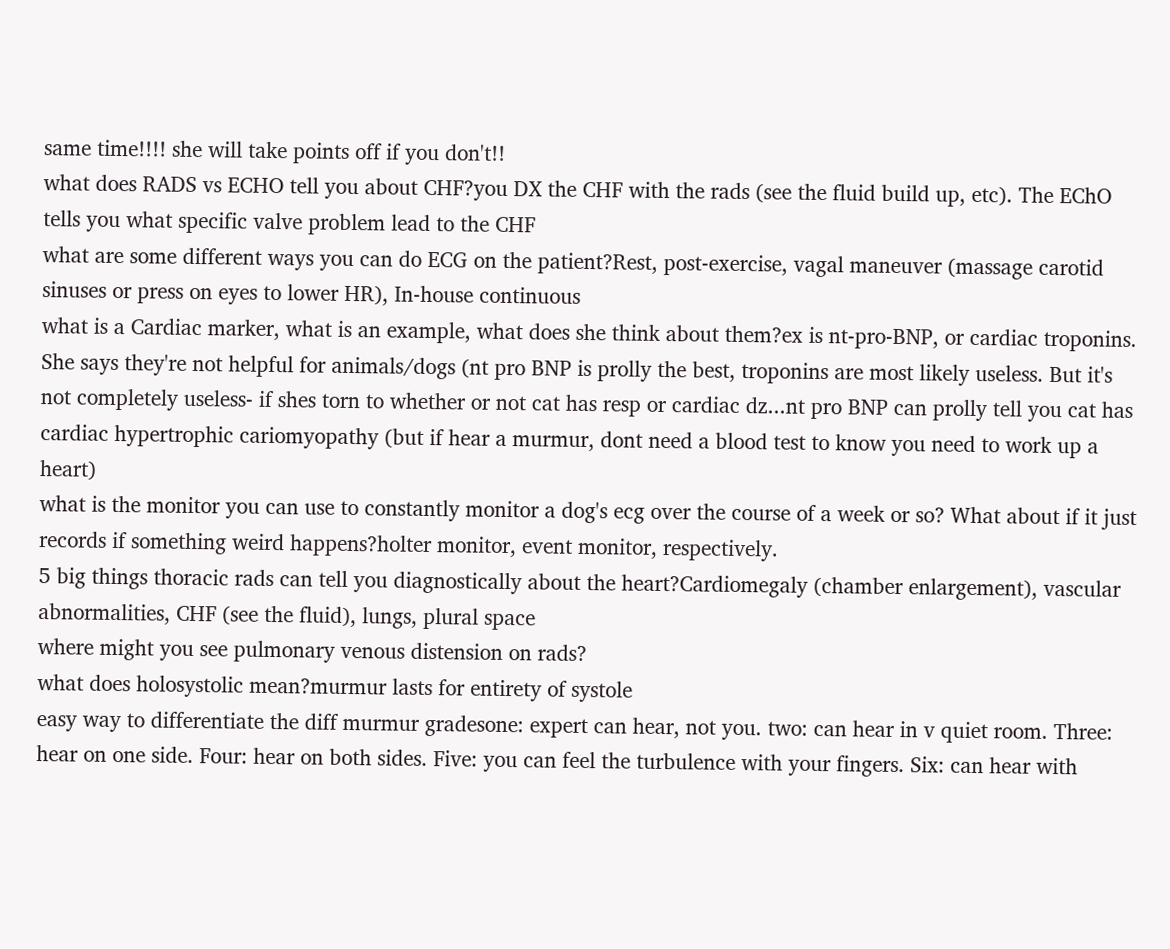same time!!!! she will take points off if you don't!!
what does RADS vs ECHO tell you about CHF?you DX the CHF with the rads (see the fluid build up, etc). The EChO tells you what specific valve problem lead to the CHF
what are some different ways you can do ECG on the patient?Rest, post-exercise, vagal maneuver (massage carotid sinuses or press on eyes to lower HR), In-house continuous
what is a Cardiac marker, what is an example, what does she think about them?ex is nt-pro-BNP, or cardiac troponins. She says they're not helpful for animals/dogs (nt pro BNP is prolly the best, troponins are most likely useless. But it's not completely useless- if shes torn to whether or not cat has resp or cardiac dz...nt pro BNP can prolly tell you cat has cardiac hypertrophic cariomyopathy (but if hear a murmur, dont need a blood test to know you need to work up a heart)
what is the monitor you can use to constantly monitor a dog's ecg over the course of a week or so? What about if it just records if something weird happens?holter monitor, event monitor, respectively.
5 big things thoracic rads can tell you diagnostically about the heart?Cardiomegaly (chamber enlargement), vascular abnormalities, CHF (see the fluid), lungs, plural space
where might you see pulmonary venous distension on rads?
what does holosystolic mean?murmur lasts for entirety of systole
easy way to differentiate the diff murmur gradesone: expert can hear, not you. two: can hear in v quiet room. Three: hear on one side. Four: hear on both sides. Five: you can feel the turbulence with your fingers. Six: can hear with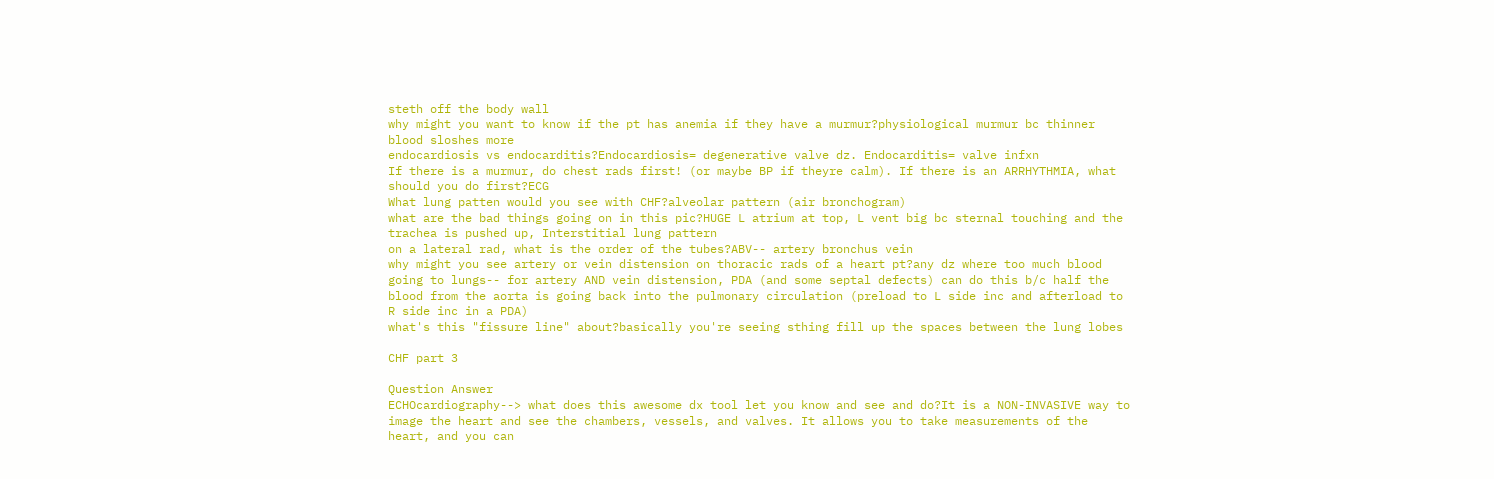steth off the body wall
why might you want to know if the pt has anemia if they have a murmur?physiological murmur bc thinner blood sloshes more
endocardiosis vs endocarditis?Endocardiosis= degenerative valve dz. Endocarditis= valve infxn
If there is a murmur, do chest rads first! (or maybe BP if theyre calm). If there is an ARRHYTHMIA, what should you do first?ECG
What lung patten would you see with CHF?alveolar pattern (air bronchogram)
what are the bad things going on in this pic?HUGE L atrium at top, L vent big bc sternal touching and the trachea is pushed up, Interstitial lung pattern
on a lateral rad, what is the order of the tubes?ABV-- artery bronchus vein
why might you see artery or vein distension on thoracic rads of a heart pt?any dz where too much blood going to lungs-- for artery AND vein distension, PDA (and some septal defects) can do this b/c half the blood from the aorta is going back into the pulmonary circulation (preload to L side inc and afterload to R side inc in a PDA)
what's this "fissure line" about?basically you're seeing sthing fill up the spaces between the lung lobes

CHF part 3

Question Answer
ECHOcardiography--> what does this awesome dx tool let you know and see and do?It is a NON-INVASIVE way to image the heart and see the chambers, vessels, and valves. It allows you to take measurements of the heart, and you can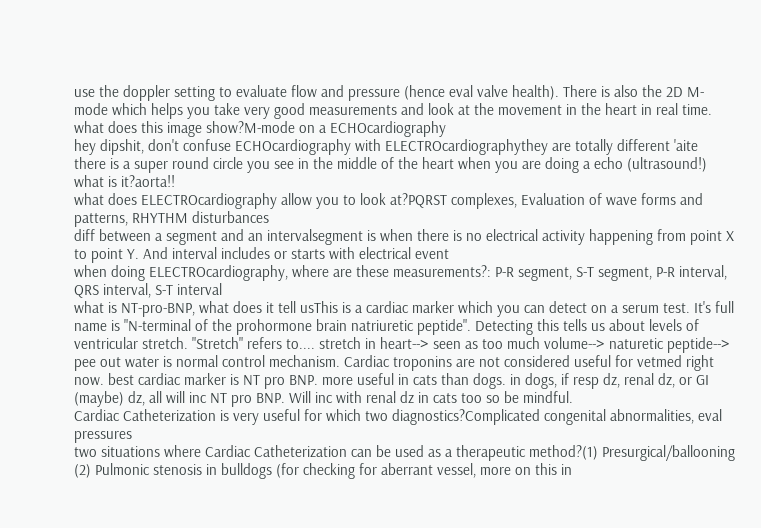use the doppler setting to evaluate flow and pressure (hence eval valve health). There is also the 2D M-mode which helps you take very good measurements and look at the movement in the heart in real time.
what does this image show?M-mode on a ECHOcardiography
hey dipshit, don't confuse ECHOcardiography with ELECTROcardiographythey are totally different 'aite
there is a super round circle you see in the middle of the heart when you are doing a echo (ultrasound!) what is it?aorta!!
what does ELECTROcardiography allow you to look at?PQRST complexes, Evaluation of wave forms and patterns, RHYTHM disturbances
diff between a segment and an intervalsegment is when there is no electrical activity happening from point X to point Y. And interval includes or starts with electrical event
when doing ELECTROcardiography, where are these measurements?: P-R segment, S-T segment, P-R interval, QRS interval, S-T interval
what is NT-pro-BNP, what does it tell usThis is a cardiac marker which you can detect on a serum test. It's full name is "N-terminal of the prohormone brain natriuretic peptide". Detecting this tells us about levels of ventricular stretch. "Stretch" refers to.... stretch in heart--> seen as too much volume--> naturetic peptide--> pee out water is normal control mechanism. Cardiac troponins are not considered useful for vetmed right now. best cardiac marker is NT pro BNP. more useful in cats than dogs. in dogs, if resp dz, renal dz, or GI (maybe) dz, all will inc NT pro BNP. Will inc with renal dz in cats too so be mindful.
Cardiac Catheterization is very useful for which two diagnostics?Complicated congenital abnormalities, eval pressures
two situations where Cardiac Catheterization can be used as a therapeutic method?(1) Presurgical/ballooning (2) Pulmonic stenosis in bulldogs (for checking for aberrant vessel, more on this in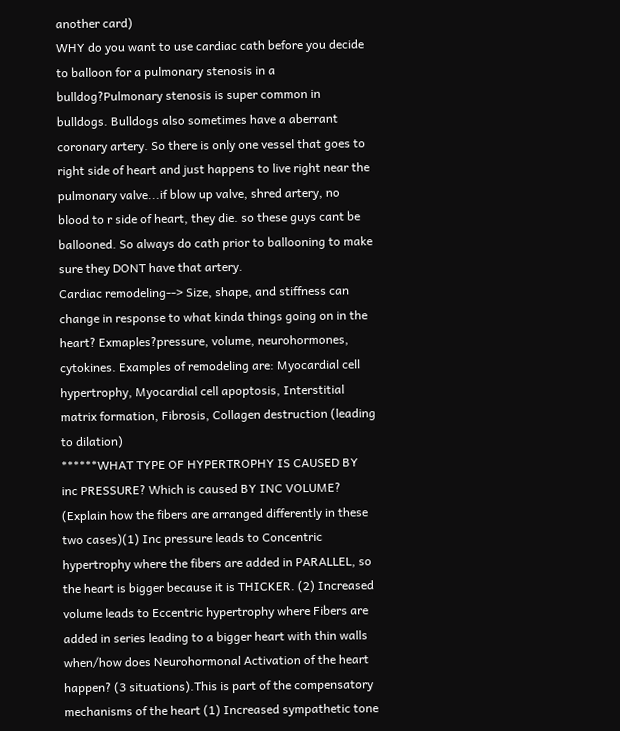another card)
WHY do you want to use cardiac cath before you decide to balloon for a pulmonary stenosis in a bulldog?Pulmonary stenosis is super common in bulldogs. Bulldogs also sometimes have a aberrant coronary artery. So there is only one vessel that goes to right side of heart and just happens to live right near the pulmonary valve...if blow up valve, shred artery, no blood to r side of heart, they die. so these guys cant be ballooned. So always do cath prior to ballooning to make sure they DONT have that artery.
Cardiac remodeling--> Size, shape, and stiffness can change in response to what kinda things going on in the heart? Exmaples?pressure, volume, neurohormones, cytokines. Examples of remodeling are: Myocardial cell hypertrophy, Myocardial cell apoptosis, Interstitial matrix formation, Fibrosis, Collagen destruction (leading to dilation)
******WHAT TYPE OF HYPERTROPHY IS CAUSED BY inc PRESSURE? Which is caused BY INC VOLUME? (Explain how the fibers are arranged differently in these two cases)(1) Inc pressure leads to Concentric hypertrophy where the fibers are added in PARALLEL, so the heart is bigger because it is THICKER. (2) Increased volume leads to Eccentric hypertrophy where Fibers are added in series leading to a bigger heart with thin walls
when/how does Neurohormonal Activation of the heart happen? (3 situations).This is part of the compensatory mechanisms of the heart (1) Increased sympathetic tone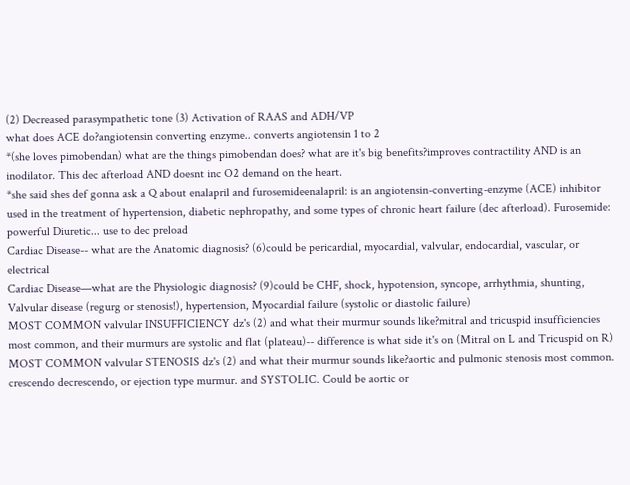(2) Decreased parasympathetic tone (3) Activation of RAAS and ADH/VP
what does ACE do?angiotensin converting enzyme.. converts angiotensin 1 to 2
*(she loves pimobendan) what are the things pimobendan does? what are it's big benefits?improves contractility AND is an inodilator. This dec afterload AND doesnt inc O2 demand on the heart.
*she said shes def gonna ask a Q about enalapril and furosemideenalapril: is an angiotensin-converting-enzyme (ACE) inhibitor used in the treatment of hypertension, diabetic nephropathy, and some types of chronic heart failure (dec afterload). Furosemide: powerful Diuretic... use to dec preload
Cardiac Disease-- what are the Anatomic diagnosis? (6)could be pericardial, myocardial, valvular, endocardial, vascular, or electrical
Cardiac Disease—what are the Physiologic diagnosis? (9)could be CHF, shock, hypotension, syncope, arrhythmia, shunting, Valvular disease (regurg or stenosis!), hypertension, Myocardial failure (systolic or diastolic failure)
MOST COMMON valvular INSUFFICIENCY dz's (2) and what their murmur sounds like?mitral and tricuspid insufficiencies most common, and their murmurs are systolic and flat (plateau)-- difference is what side it's on (Mitral on L and Tricuspid on R)
MOST COMMON valvular STENOSIS dz's (2) and what their murmur sounds like?aortic and pulmonic stenosis most common. crescendo decrescendo, or ejection type murmur. and SYSTOLIC. Could be aortic or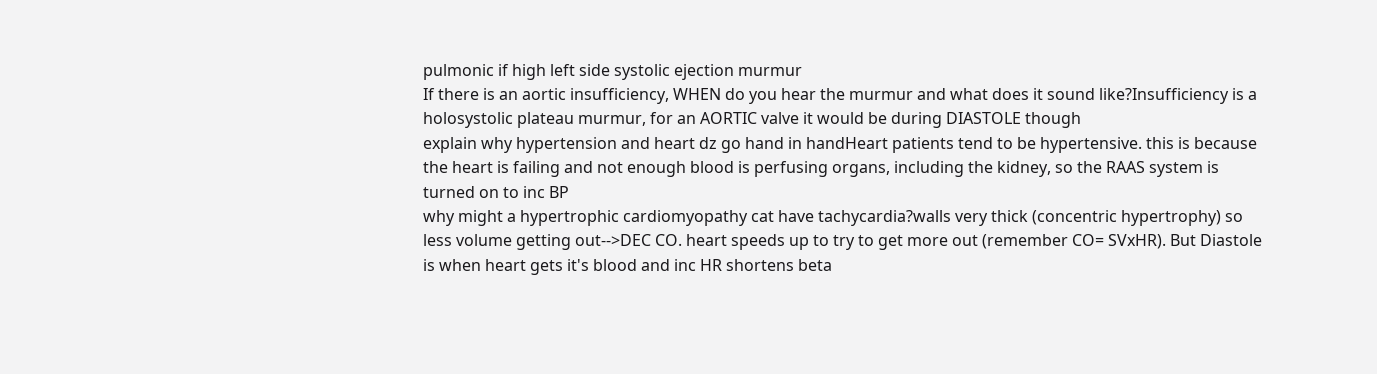pulmonic if high left side systolic ejection murmur
If there is an aortic insufficiency, WHEN do you hear the murmur and what does it sound like?Insufficiency is a holosystolic plateau murmur, for an AORTIC valve it would be during DIASTOLE though
explain why hypertension and heart dz go hand in handHeart patients tend to be hypertensive. this is because the heart is failing and not enough blood is perfusing organs, including the kidney, so the RAAS system is turned on to inc BP
why might a hypertrophic cardiomyopathy cat have tachycardia?walls very thick (concentric hypertrophy) so less volume getting out-->DEC CO. heart speeds up to try to get more out (remember CO= SVxHR). But Diastole is when heart gets it's blood and inc HR shortens beta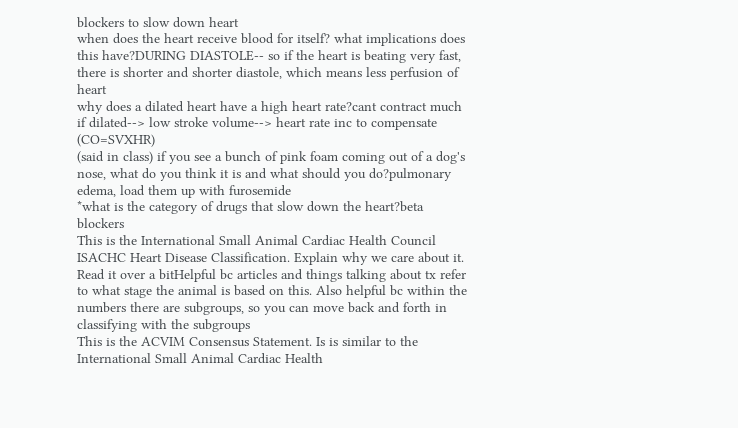blockers to slow down heart
when does the heart receive blood for itself? what implications does this have?DURING DIASTOLE-- so if the heart is beating very fast, there is shorter and shorter diastole, which means less perfusion of heart
why does a dilated heart have a high heart rate?cant contract much if dilated--> low stroke volume--> heart rate inc to compensate (CO=SVXHR)
(said in class) if you see a bunch of pink foam coming out of a dog's nose, what do you think it is and what should you do?pulmonary edema, load them up with furosemide
*what is the category of drugs that slow down the heart?beta blockers
This is the International Small Animal Cardiac Health Council ISACHC Heart Disease Classification. Explain why we care about it. Read it over a bitHelpful bc articles and things talking about tx refer to what stage the animal is based on this. Also helpful bc within the numbers there are subgroups, so you can move back and forth in classifying with the subgroups
This is the ACVIM Consensus Statement. Is is similar to the International Small Animal Cardiac Health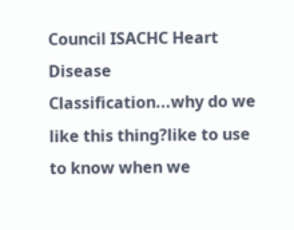Council ISACHC Heart Disease Classification...why do we like this thing?like to use to know when we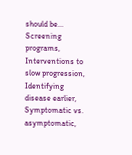should be... Screening programs, Interventions to slow progression, Identifying disease earlier, Symptomatic vs. asymptomatic,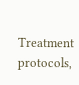Treatment protocols,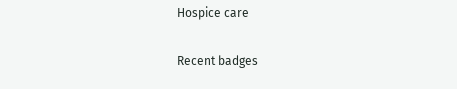Hospice care

Recent badges